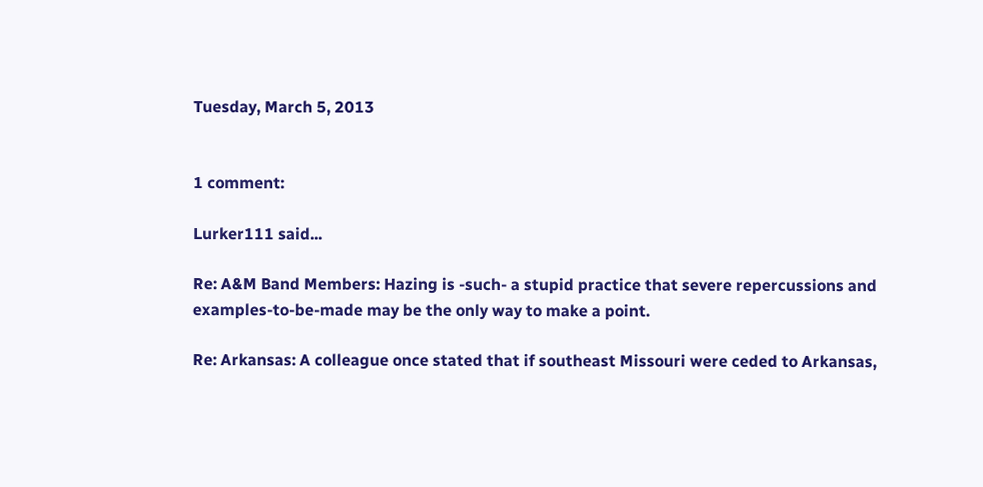Tuesday, March 5, 2013


1 comment:

Lurker111 said...

Re: A&M Band Members: Hazing is -such- a stupid practice that severe repercussions and examples-to-be-made may be the only way to make a point.

Re: Arkansas: A colleague once stated that if southeast Missouri were ceded to Arkansas,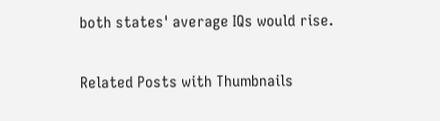both states' average IQs would rise.

Related Posts with Thumbnails